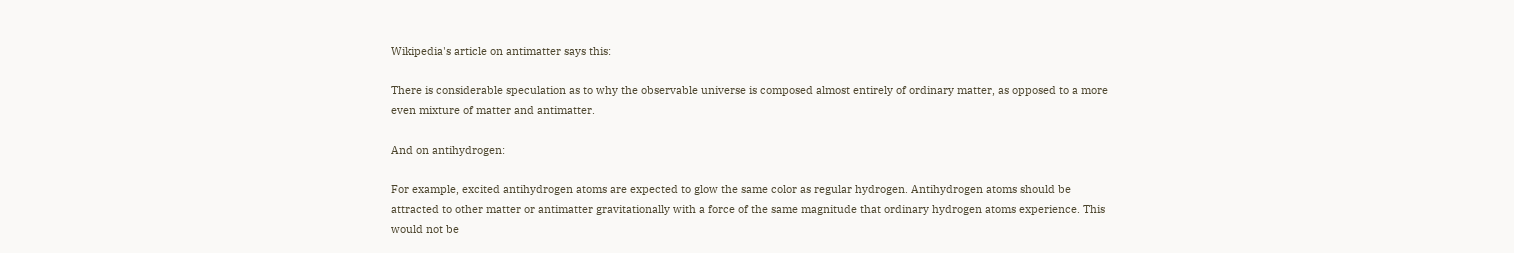Wikipedia's article on antimatter says this:

There is considerable speculation as to why the observable universe is composed almost entirely of ordinary matter, as opposed to a more even mixture of matter and antimatter.

And on antihydrogen:

For example, excited antihydrogen atoms are expected to glow the same color as regular hydrogen. Antihydrogen atoms should be attracted to other matter or antimatter gravitationally with a force of the same magnitude that ordinary hydrogen atoms experience. This would not be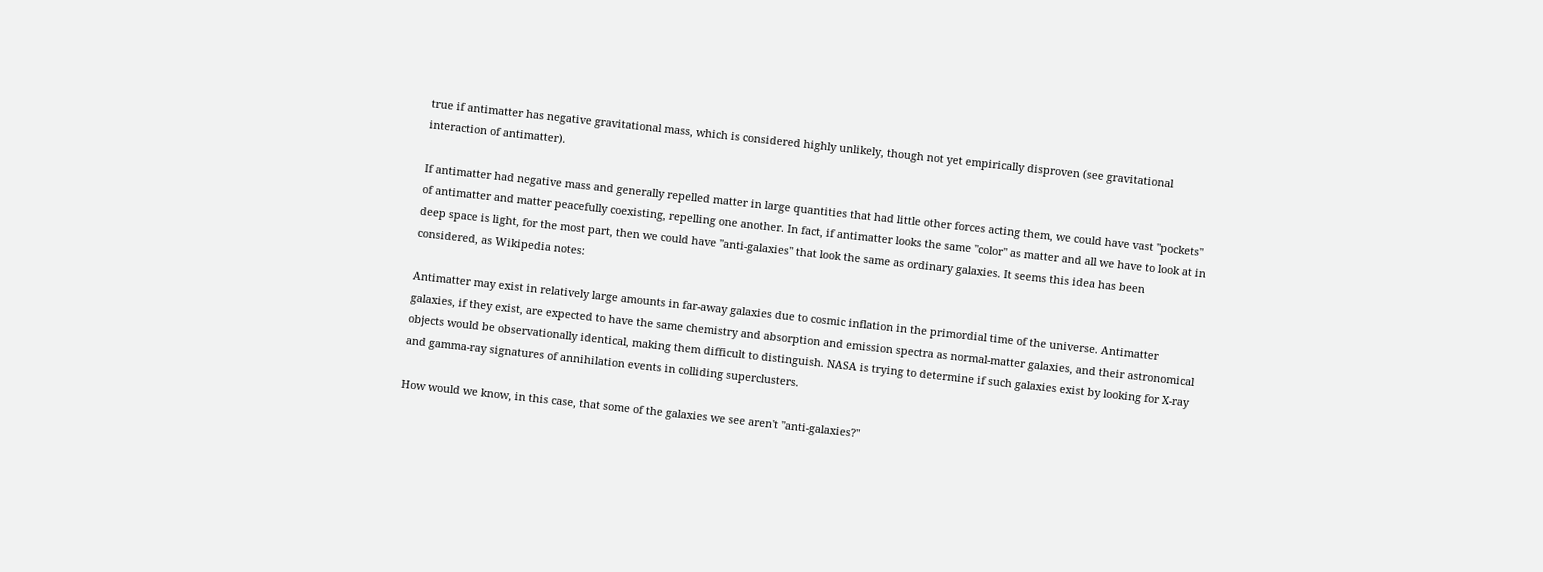true if antimatter has negative gravitational mass, which is considered highly unlikely, though not yet empirically disproven (see gravitational interaction of antimatter).

If antimatter had negative mass and generally repelled matter in large quantities that had little other forces acting them, we could have vast "pockets" of antimatter and matter peacefully coexisting, repelling one another. In fact, if antimatter looks the same "color" as matter and all we have to look at in deep space is light, for the most part, then we could have "anti-galaxies" that look the same as ordinary galaxies. It seems this idea has been considered, as Wikipedia notes:

Antimatter may exist in relatively large amounts in far-away galaxies due to cosmic inflation in the primordial time of the universe. Antimatter galaxies, if they exist, are expected to have the same chemistry and absorption and emission spectra as normal-matter galaxies, and their astronomical objects would be observationally identical, making them difficult to distinguish. NASA is trying to determine if such galaxies exist by looking for X-ray and gamma-ray signatures of annihilation events in colliding superclusters.

How would we know, in this case, that some of the galaxies we see aren't "anti-galaxies?"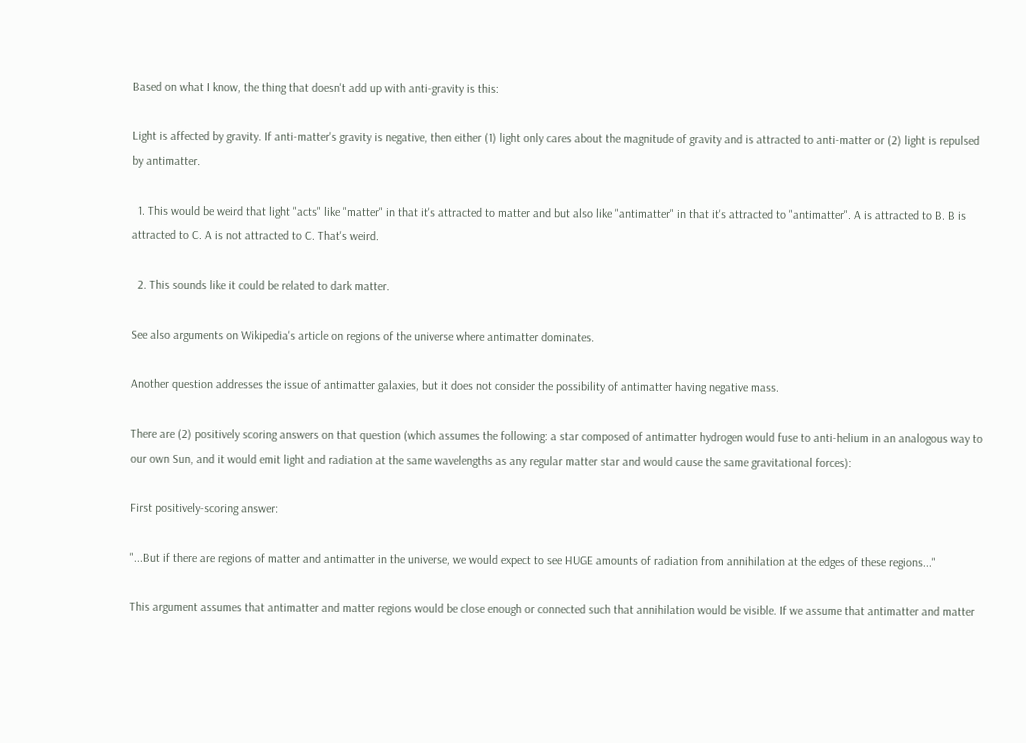Based on what I know, the thing that doesn't add up with anti-gravity is this:

Light is affected by gravity. If anti-matter's gravity is negative, then either (1) light only cares about the magnitude of gravity and is attracted to anti-matter or (2) light is repulsed by antimatter.

  1. This would be weird that light "acts" like "matter" in that it's attracted to matter and but also like "antimatter" in that it's attracted to "antimatter". A is attracted to B. B is attracted to C. A is not attracted to C. That's weird.

  2. This sounds like it could be related to dark matter.

See also arguments on Wikipedia's article on regions of the universe where antimatter dominates.

Another question addresses the issue of antimatter galaxies, but it does not consider the possibility of antimatter having negative mass.

There are (2) positively scoring answers on that question (which assumes the following: a star composed of antimatter hydrogen would fuse to anti-helium in an analogous way to our own Sun, and it would emit light and radiation at the same wavelengths as any regular matter star and would cause the same gravitational forces):

First positively-scoring answer:

"...But if there are regions of matter and antimatter in the universe, we would expect to see HUGE amounts of radiation from annihilation at the edges of these regions..."

This argument assumes that antimatter and matter regions would be close enough or connected such that annihilation would be visible. If we assume that antimatter and matter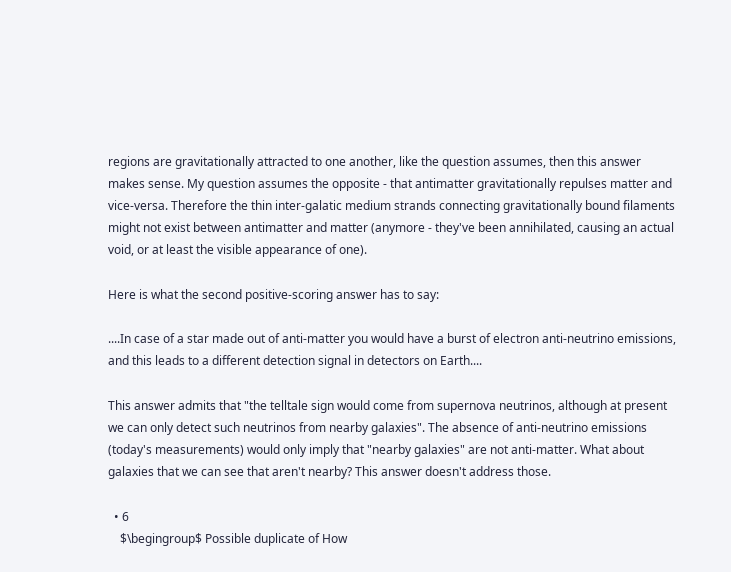regions are gravitationally attracted to one another, like the question assumes, then this answer makes sense. My question assumes the opposite - that antimatter gravitationally repulses matter and vice-versa. Therefore the thin inter-galatic medium strands connecting gravitationally bound filaments might not exist between antimatter and matter (anymore - they've been annihilated, causing an actual void, or at least the visible appearance of one).

Here is what the second positive-scoring answer has to say:

....In case of a star made out of anti-matter you would have a burst of electron anti-neutrino emissions, and this leads to a different detection signal in detectors on Earth....

This answer admits that "the telltale sign would come from supernova neutrinos, although at present we can only detect such neutrinos from nearby galaxies". The absence of anti-neutrino emissions (today's measurements) would only imply that "nearby galaxies" are not anti-matter. What about galaxies that we can see that aren't nearby? This answer doesn't address those.

  • 6
    $\begingroup$ Possible duplicate of How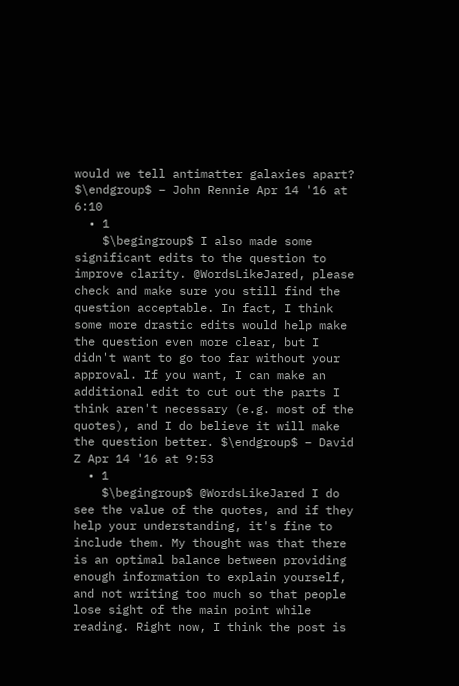would we tell antimatter galaxies apart? $\endgroup$ – John Rennie Apr 14 '16 at 6:10
  • 1
    $\begingroup$ I also made some significant edits to the question to improve clarity. @WordsLikeJared, please check and make sure you still find the question acceptable. In fact, I think some more drastic edits would help make the question even more clear, but I didn't want to go too far without your approval. If you want, I can make an additional edit to cut out the parts I think aren't necessary (e.g. most of the quotes), and I do believe it will make the question better. $\endgroup$ – David Z Apr 14 '16 at 9:53
  • 1
    $\begingroup$ @WordsLikeJared I do see the value of the quotes, and if they help your understanding, it's fine to include them. My thought was that there is an optimal balance between providing enough information to explain yourself, and not writing too much so that people lose sight of the main point while reading. Right now, I think the post is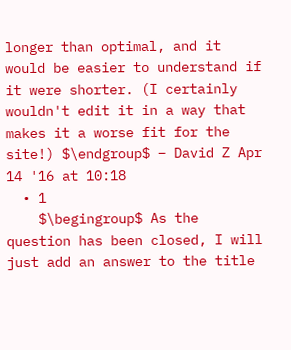longer than optimal, and it would be easier to understand if it were shorter. (I certainly wouldn't edit it in a way that makes it a worse fit for the site!) $\endgroup$ – David Z Apr 14 '16 at 10:18
  • 1
    $\begingroup$ As the question has been closed, I will just add an answer to the title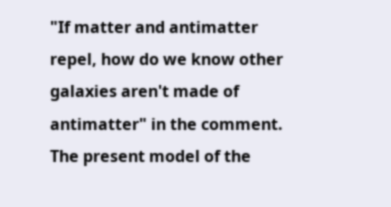"If matter and antimatter repel, how do we know other galaxies aren't made of antimatter" in the comment. The present model of the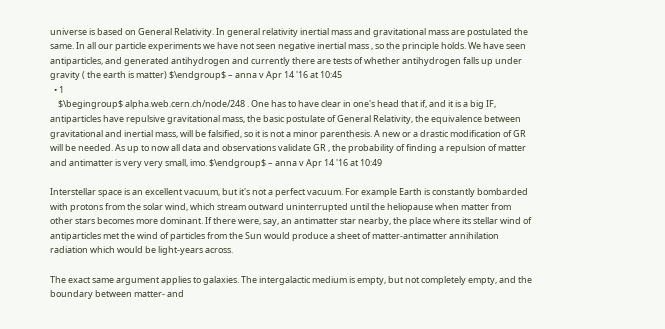universe is based on General Relativity. In general relativity inertial mass and gravitational mass are postulated the same. In all our particle experiments we have not seen negative inertial mass , so the principle holds. We have seen antiparticles, and generated antihydrogen and currently there are tests of whether antihydrogen falls up under gravity ( the earth is matter) $\endgroup$ – anna v Apr 14 '16 at 10:45
  • 1
    $\begingroup$ alpha.web.cern.ch/node/248 . One has to have clear in one's head that if, and it is a big IF, antiparticles have repulsive gravitational mass, the basic postulate of General Relativity, the equivalence between gravitational and inertial mass, will be falsified, so it is not a minor parenthesis. A new or a drastic modification of GR will be needed. As up to now all data and observations validate GR , the probability of finding a repulsion of matter and antimatter is very very small, imo. $\endgroup$ – anna v Apr 14 '16 at 10:49

Interstellar space is an excellent vacuum, but it's not a perfect vacuum. For example Earth is constantly bombarded with protons from the solar wind, which stream outward uninterrupted until the heliopause when matter from other stars becomes more dominant. If there were, say, an antimatter star nearby, the place where its stellar wind of antiparticles met the wind of particles from the Sun would produce a sheet of matter-antimatter annihilation radiation which would be light-years across.

The exact same argument applies to galaxies. The intergalactic medium is empty, but not completely empty, and the boundary between matter- and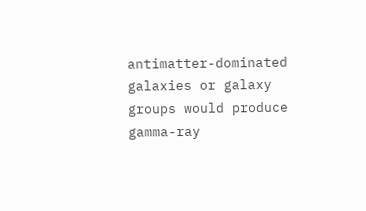antimatter-dominated galaxies or galaxy groups would produce gamma-ray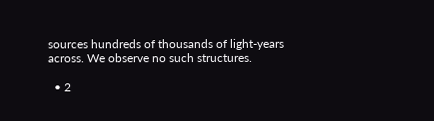sources hundreds of thousands of light-years across. We observe no such structures.

  • 2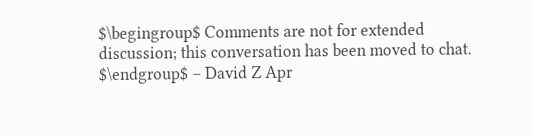$\begingroup$ Comments are not for extended discussion; this conversation has been moved to chat. $\endgroup$ – David Z Apr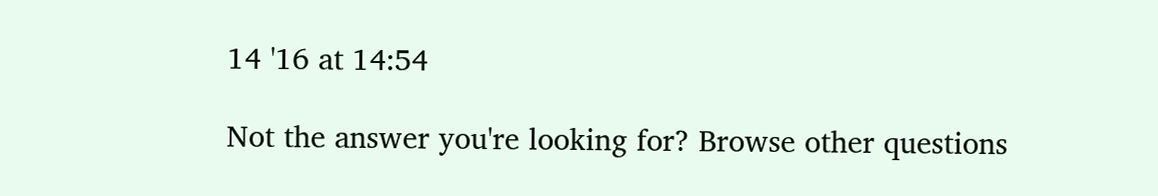14 '16 at 14:54

Not the answer you're looking for? Browse other questions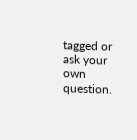tagged or ask your own question.